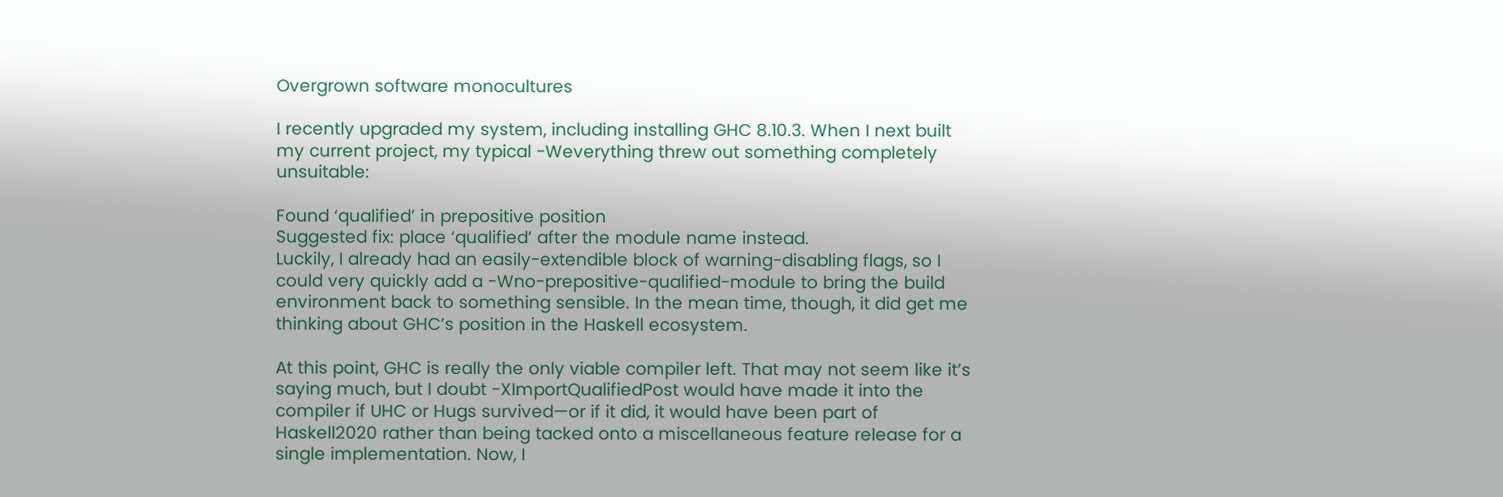Overgrown software monocultures

I recently upgraded my system, including installing GHC 8.10.3. When I next built my current project, my typical -Weverything threw out something completely unsuitable:

Found ‘qualified’ in prepositive position
Suggested fix: place ‘qualified’ after the module name instead.
Luckily, I already had an easily-extendible block of warning-disabling flags, so I could very quickly add a -Wno-prepositive-qualified-module to bring the build environment back to something sensible. In the mean time, though, it did get me thinking about GHCʼs position in the Haskell ecosystem.

At this point, GHC is really the only viable compiler left. That may not seem like itʼs saying much, but I doubt -XImportQualifiedPost would have made it into the compiler if UHC or Hugs survived—or if it did, it would have been part of Haskell2020 rather than being tacked onto a miscellaneous feature release for a single implementation. Now, I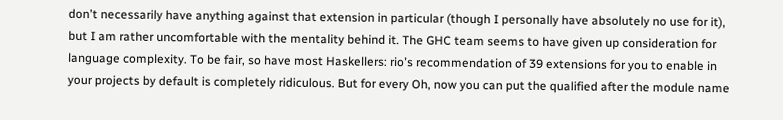donʼt necessarily have anything against that extension in particular (though I personally have absolutely no use for it), but I am rather uncomfortable with the mentality behind it. The GHC team seems to have given up consideration for language complexity. To be fair, so have most Haskellers: rioʼs recommendation of 39 extensions for you to enable in your projects by default is completely ridiculous. But for every Oh, now you can put the qualified after the module name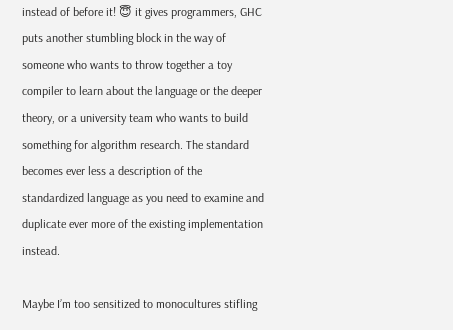instead of before it! 😇 it gives programmers, GHC puts another stumbling block in the way of someone who wants to throw together a toy compiler to learn about the language or the deeper theory, or a university team who wants to build something for algorithm research. The standard becomes ever less a description of the standardized language as you need to examine and duplicate ever more of the existing implementation instead.

Maybe Iʼm too sensitized to monocultures stifling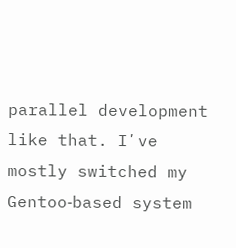parallel development like that. Iʼve mostly switched my Gentoo‐based system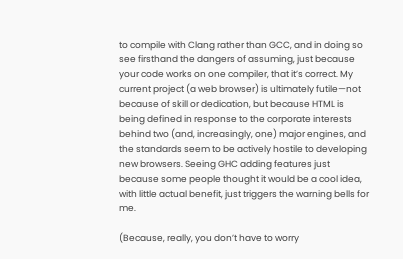to compile with Clang rather than GCC, and in doing so see firsthand the dangers of assuming, just because your code works on one compiler, that itʼs correct. My current project (a web browser) is ultimately futile—not because of skill or dedication, but because HTML is being defined in response to the corporate interests behind two (and, increasingly, one) major engines, and the standards seem to be actively hostile to developing new browsers. Seeing GHC adding features just because some people thought it would be a cool idea, with little actual benefit, just triggers the warning bells for me.

(Because, really, you donʼt have to worry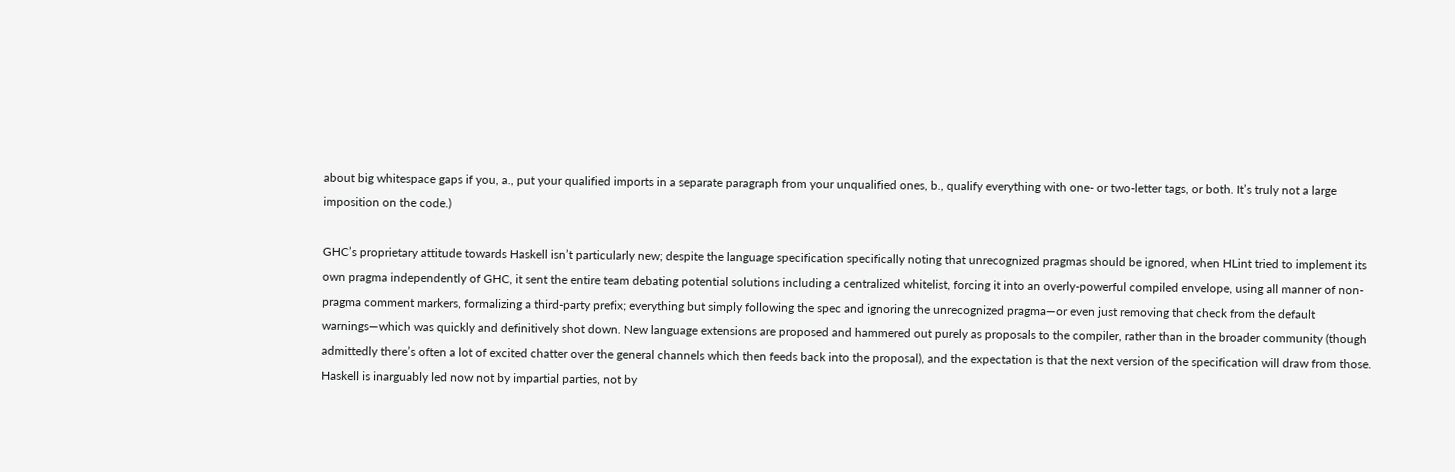about big whitespace gaps if you, a., put your qualified imports in a separate paragraph from your unqualified ones, b., qualify everything with one‐ or two‐letter tags, or both. Itʼs truly not a large imposition on the code.)

GHCʼs proprietary attitude towards Haskell isnʼt particularly new; despite the language specification specifically noting that unrecognized pragmas should be ignored, when HLint tried to implement its own pragma independently of GHC, it sent the entire team debating potential solutions including a centralized whitelist, forcing it into an overly‐powerful compiled envelope, using all manner of non‐pragma comment markers, formalizing a third‐party prefix; everything but simply following the spec and ignoring the unrecognized pragma—or even just removing that check from the default warnings—which was quickly and definitively shot down. New language extensions are proposed and hammered out purely as proposals to the compiler, rather than in the broader community (though admittedly thereʼs often a lot of excited chatter over the general channels which then feeds back into the proposal), and the expectation is that the next version of the specification will draw from those. Haskell is inarguably led now not by impartial parties, not by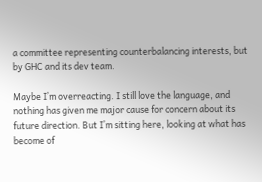a committee representing counterbalancing interests, but by GHC and its dev team.

Maybe Iʼm overreacting. I still love the language, and nothing has given me major cause for concern about its future direction. But Iʼm sitting here, looking at what has become of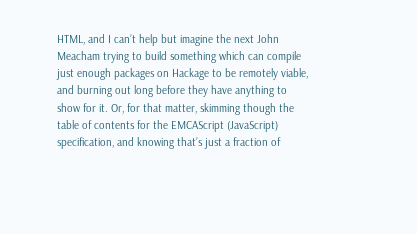HTML, and I canʼt help but imagine the next John Meacham trying to build something which can compile just enough packages on Hackage to be remotely viable, and burning out long before they have anything to show for it. Or, for that matter, skimming though the table of contents for the EMCAScript (JavaScript) specification, and knowing thatʼs just a fraction of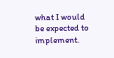what I would be expected to implement.